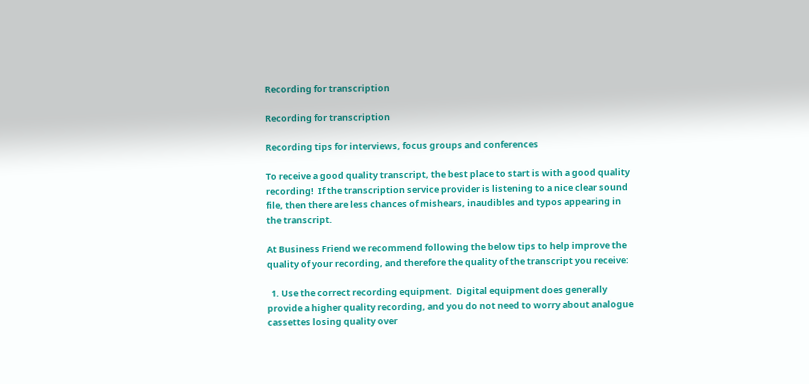Recording for transcription

Recording for transcription

Recording tips for interviews, focus groups and conferences

To receive a good quality transcript, the best place to start is with a good quality recording!  If the transcription service provider is listening to a nice clear sound file, then there are less chances of mishears, inaudibles and typos appearing in the transcript.

At Business Friend we recommend following the below tips to help improve the quality of your recording, and therefore the quality of the transcript you receive:

  1. Use the correct recording equipment.  Digital equipment does generally provide a higher quality recording, and you do not need to worry about analogue cassettes losing quality over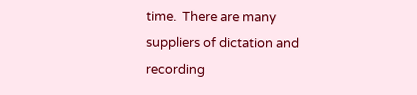time.  There are many suppliers of dictation and recording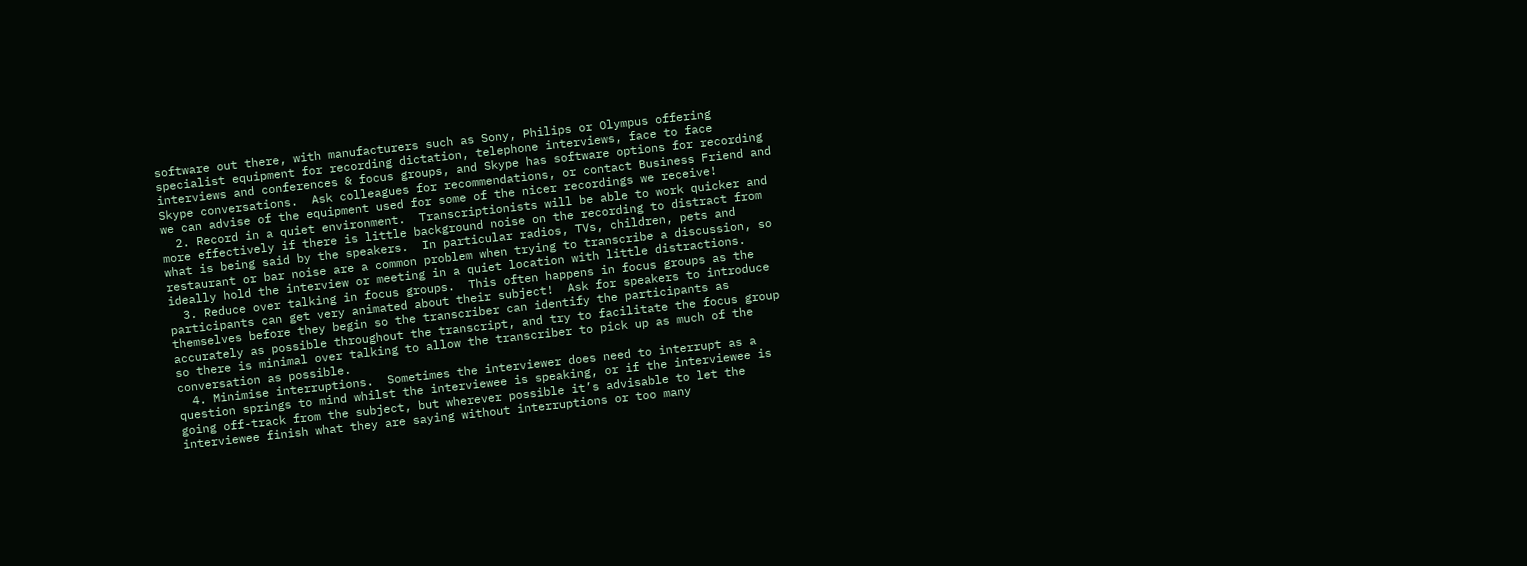software out there, with manufacturers such as Sony, Philips or Olympus offering specialist equipment for recording dictation, telephone interviews, face to face interviews and conferences & focus groups, and Skype has software options for recording Skype conversations.  Ask colleagues for recommendations, or contact Business Friend and we can advise of the equipment used for some of the nicer recordings we receive!
  2. Record in a quiet environment.  Transcriptionists will be able to work quicker and more effectively if there is little background noise on the recording to distract from what is being said by the speakers.  In particular radios, TVs, children, pets and restaurant or bar noise are a common problem when trying to transcribe a discussion, so ideally hold the interview or meeting in a quiet location with little distractions.
  3. Reduce over talking in focus groups.  This often happens in focus groups as the participants can get very animated about their subject!  Ask for speakers to introduce themselves before they begin so the transcriber can identify the participants as accurately as possible throughout the transcript, and try to facilitate the focus group so there is minimal over talking to allow the transcriber to pick up as much of the conversation as possible.
  4. Minimise interruptions.  Sometimes the interviewer does need to interrupt as a question springs to mind whilst the interviewee is speaking, or if the interviewee is going off-track from the subject, but wherever possible it’s advisable to let the interviewee finish what they are saying without interruptions or too many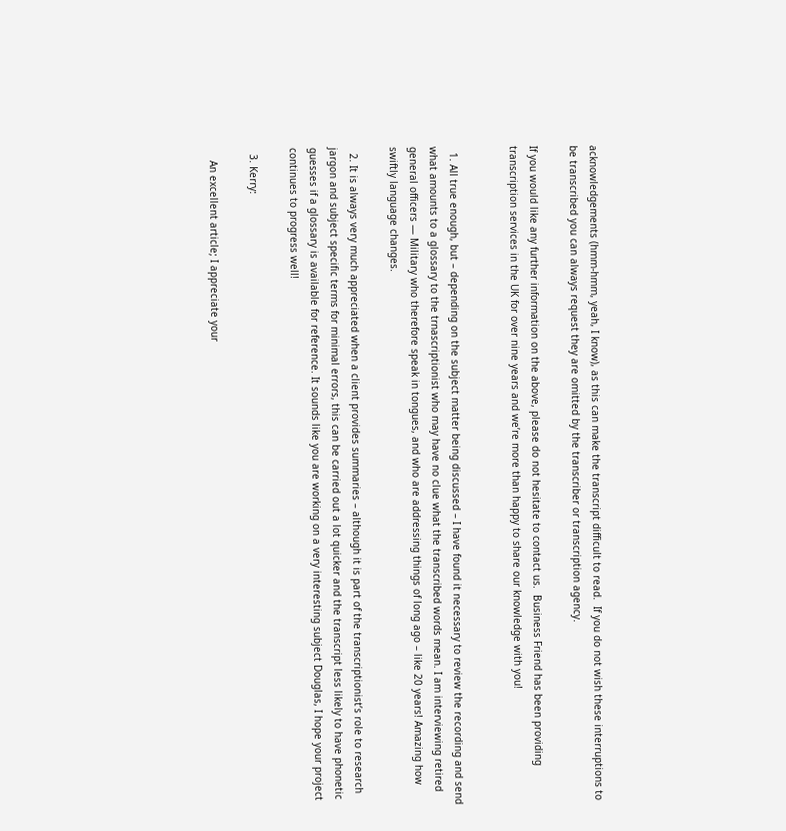acknowledgements (hmm-hmm, yeah, I know), as this can make the transcript difficult to read.  If you do not wish these interruptions to be transcribed you can always request they are omitted by the transcriber or transcription agency.

If you would like any further information on the above, please do not hesitate to contact us.  Business Friend has been providing transcription services in the UK for over nine years and we’re more than happy to share our knowledge with you!


  1. All true enough, but – depending on the subject matter being discussed – I have found it necessary to review the recording and send what amounts to a glossary to the trnascriptionist who may have no clue what the transcribed words mean. I am interviewing retired general officers — Military who therefore speak in tongues, and who are addressing things of long ago – like 20 years! Amazing how swiftly language changes.

  2. It is always very much appreciated when a client provides summaries – although it is part of the transcriptionist’s role to research jargon and subject specific terms for minimal errors, this can be carried out a lot quicker and the transcript less likely to have phonetic guesses if a glossary is available for reference. It sounds like you are working on a very interesting subject Douglas, I hope your project continues to progress well!

  3. Kerry:

    An excellent article; I appreciate your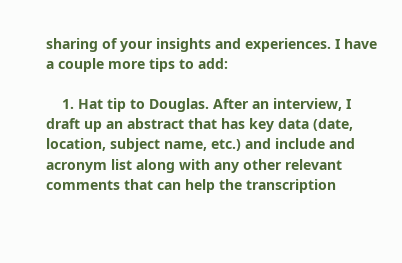sharing of your insights and experiences. I have a couple more tips to add:

    1. Hat tip to Douglas. After an interview, I draft up an abstract that has key data (date, location, subject name, etc.) and include and acronym list along with any other relevant comments that can help the transcription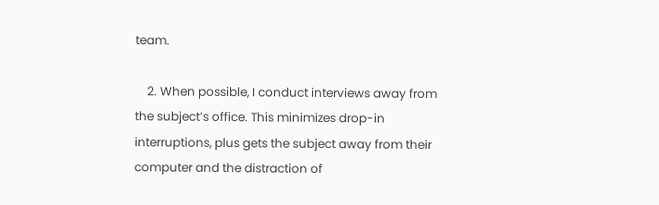team.

    2. When possible, I conduct interviews away from the subject’s office. This minimizes drop-in interruptions, plus gets the subject away from their computer and the distraction of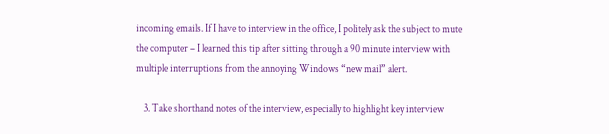incoming emails. If I have to interview in the office, I politely ask the subject to mute the computer – I learned this tip after sitting through a 90 minute interview with multiple interruptions from the annoying Windows “new mail” alert.

    3. Take shorthand notes of the interview, especially to highlight key interview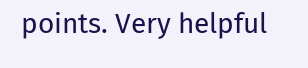points. Very helpful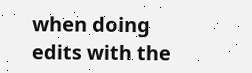when doing edits with the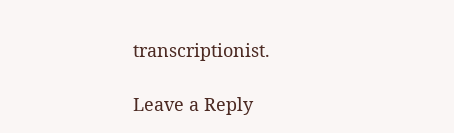transcriptionist.

Leave a Reply